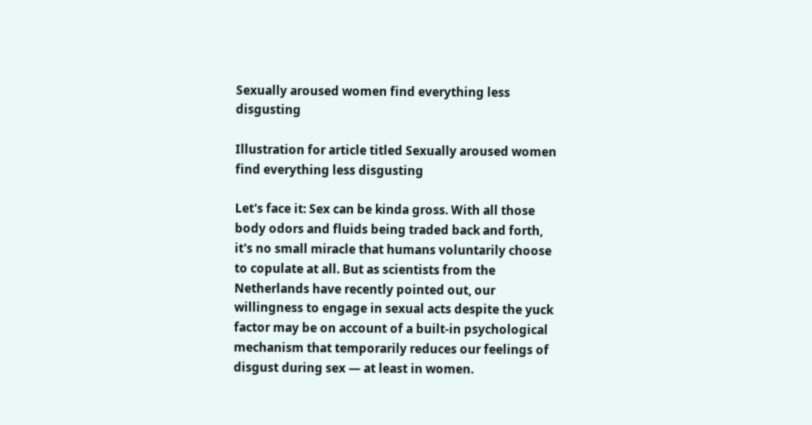Sexually aroused women find everything less disgusting

Illustration for article titled Sexually aroused women find everything less disgusting

Let's face it: Sex can be kinda gross. With all those body odors and fluids being traded back and forth, it's no small miracle that humans voluntarily choose to copulate at all. But as scientists from the Netherlands have recently pointed out, our willingness to engage in sexual acts despite the yuck factor may be on account of a built-in psychological mechanism that temporarily reduces our feelings of disgust during sex — at least in women.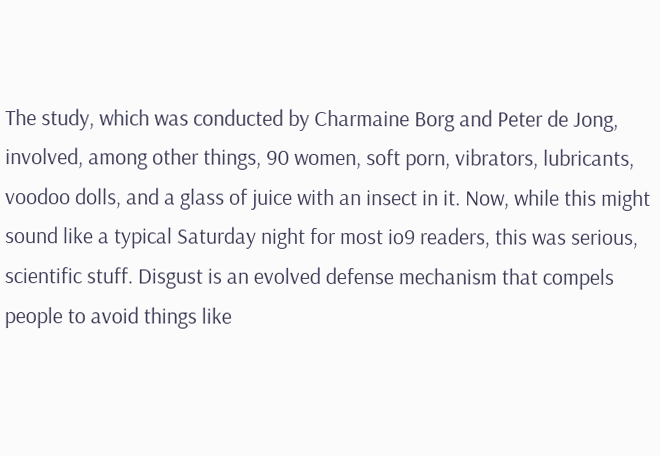The study, which was conducted by Charmaine Borg and Peter de Jong, involved, among other things, 90 women, soft porn, vibrators, lubricants, voodoo dolls, and a glass of juice with an insect in it. Now, while this might sound like a typical Saturday night for most io9 readers, this was serious, scientific stuff. Disgust is an evolved defense mechanism that compels people to avoid things like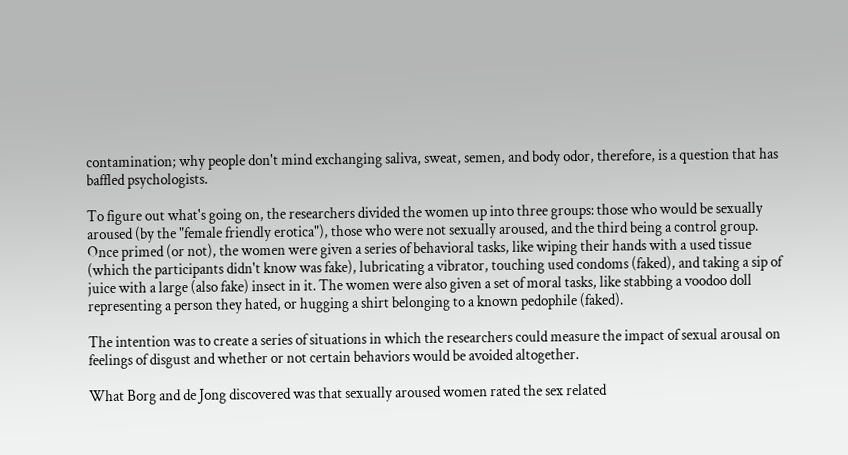contamination; why people don't mind exchanging saliva, sweat, semen, and body odor, therefore, is a question that has baffled psychologists.

To figure out what's going on, the researchers divided the women up into three groups: those who would be sexually aroused (by the "female friendly erotica"), those who were not sexually aroused, and the third being a control group. Once primed (or not), the women were given a series of behavioral tasks, like wiping their hands with a used tissue (which the participants didn't know was fake), lubricating a vibrator, touching used condoms (faked), and taking a sip of juice with a large (also fake) insect in it. The women were also given a set of moral tasks, like stabbing a voodoo doll representing a person they hated, or hugging a shirt belonging to a known pedophile (faked).

The intention was to create a series of situations in which the researchers could measure the impact of sexual arousal on feelings of disgust and whether or not certain behaviors would be avoided altogether.

What Borg and de Jong discovered was that sexually aroused women rated the sex related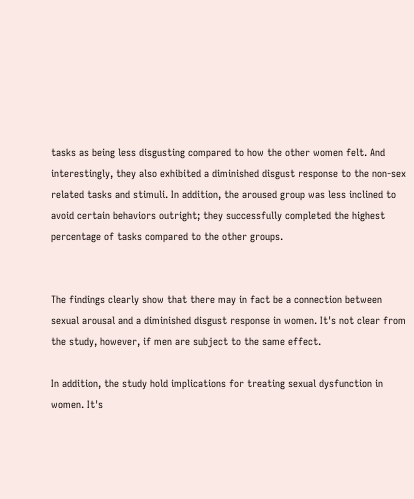tasks as being less disgusting compared to how the other women felt. And interestingly, they also exhibited a diminished disgust response to the non-sex related tasks and stimuli. In addition, the aroused group was less inclined to avoid certain behaviors outright; they successfully completed the highest percentage of tasks compared to the other groups.


The findings clearly show that there may in fact be a connection between sexual arousal and a diminished disgust response in women. It's not clear from the study, however, if men are subject to the same effect.

In addition, the study hold implications for treating sexual dysfunction in women. It's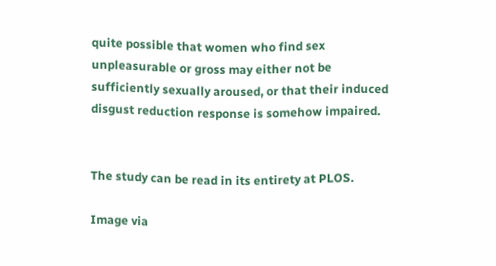quite possible that women who find sex unpleasurable or gross may either not be sufficiently sexually aroused, or that their induced disgust reduction response is somehow impaired.


The study can be read in its entirety at PLOS.

Image via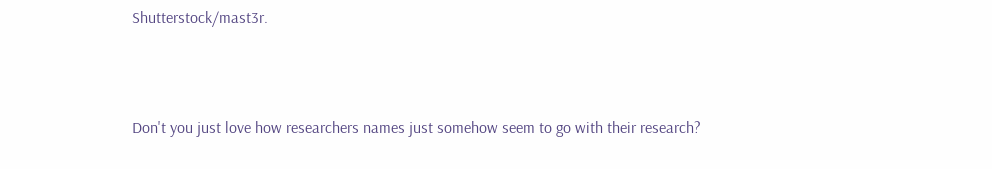Shutterstock/mast3r.



Don't you just love how researchers names just somehow seem to go with their research?